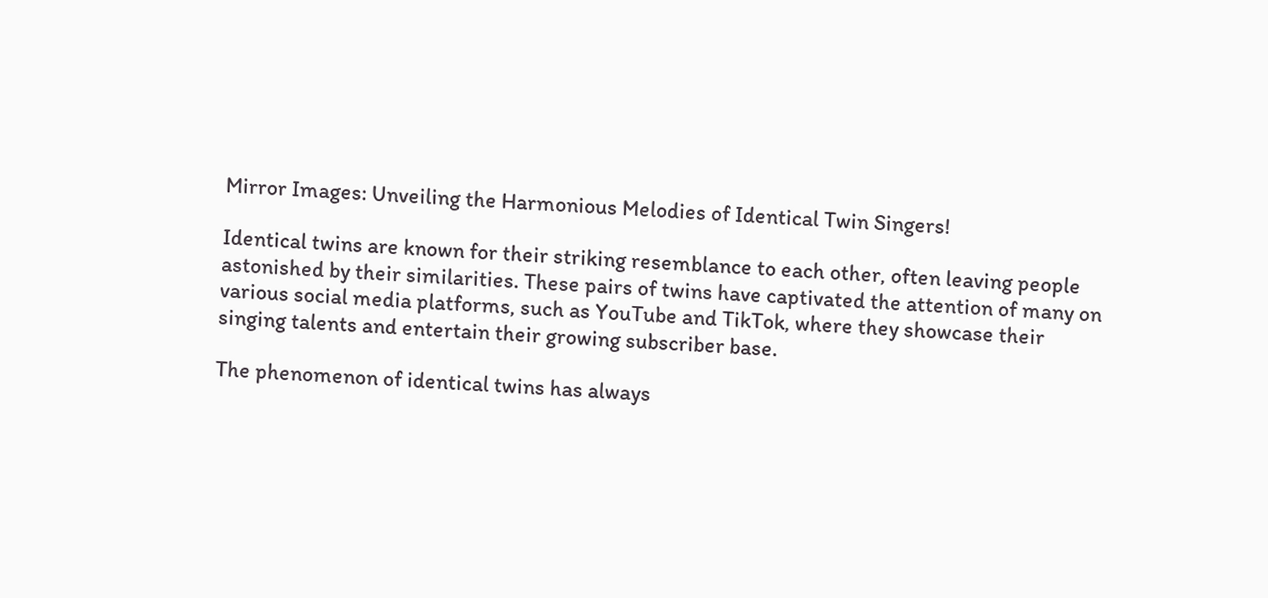Mirror Images: Unveiling the Harmonious Melodies of Identical Twin Singers!

Identical twins are known for their striking resemblance to each other, often leaving people astonished by their similarities. These pairs of twins have captivated the attention of many on various social media platforms, such as YouTube and TikTok, where they showcase their singing talents and entertain their growing subscriber base.

The phenomenon of identical twins has always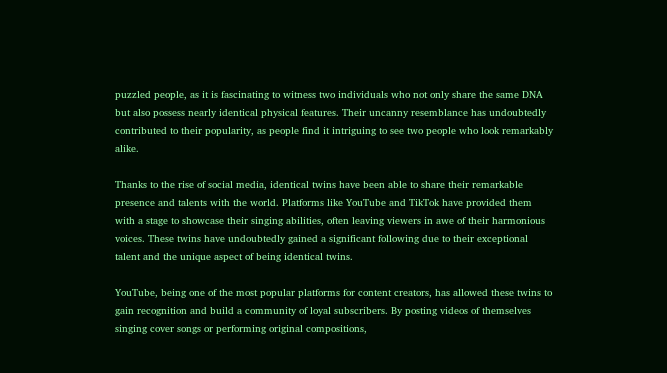puzzled people, as it is fascinating to witness two individuals who not only share the same DNA but also possess nearly identical physical features. Their uncanny resemblance has undoubtedly contributed to their popularity, as people find it intriguing to see two people who look remarkably alike.

Thanks to the rise of social media, identical twins have been able to share their remarkable presence and talents with the world. Platforms like YouTube and TikTok have provided them with a stage to showcase their singing abilities, often leaving viewers in awe of their harmonious voices. These twins have undoubtedly gained a significant following due to their exceptional talent and the unique aspect of being identical twins.

YouTube, being one of the most popular platforms for content creators, has allowed these twins to gain recognition and build a community of loyal subscribers. By posting videos of themselves singing cover songs or performing original compositions,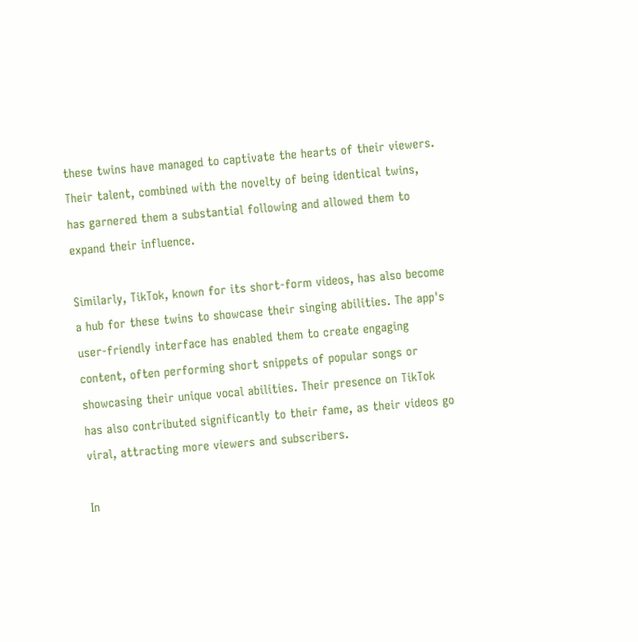these twins have managed to captivate the hearts of their viewers. Their talent, combined with the novelty of being identical twins, has garnered them a substantial following and allowed them to expand their influence.

Similarly, TikTok, known for its short-form videos, has also become a hub for these twins to showcase their singing abilities. The app's user-friendly interface has enabled them to create engaging content, often performing short snippets of popular songs or showcasing their unique vocal abilities. Their presence on TikTok has also contributed significantly to their fame, as their videos go viral, attracting more viewers and subscribers.

In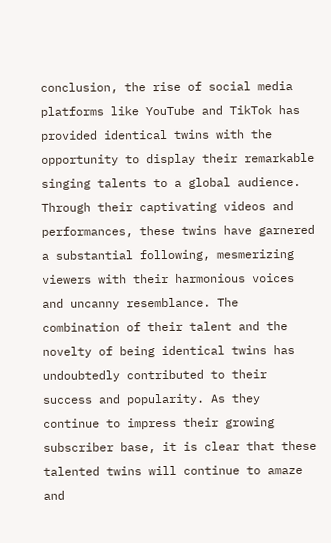conclusion, the rise of social media platforms like YouTube and TikTok has provided identical twins with the opportunity to display their remarkable singing talents to a global audience. Through their captivating videos and performances, these twins have garnered a substantial following, mesmerizing viewers with their harmonious voices and uncanny resemblance. The combination of their talent and the novelty of being identical twins has undoubtedly contributed to their success and popularity. As they continue to impress their growing subscriber base, it is clear that these talented twins will continue to amaze and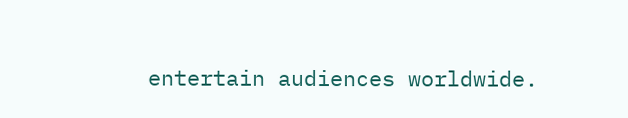entertain audiences worldwide.